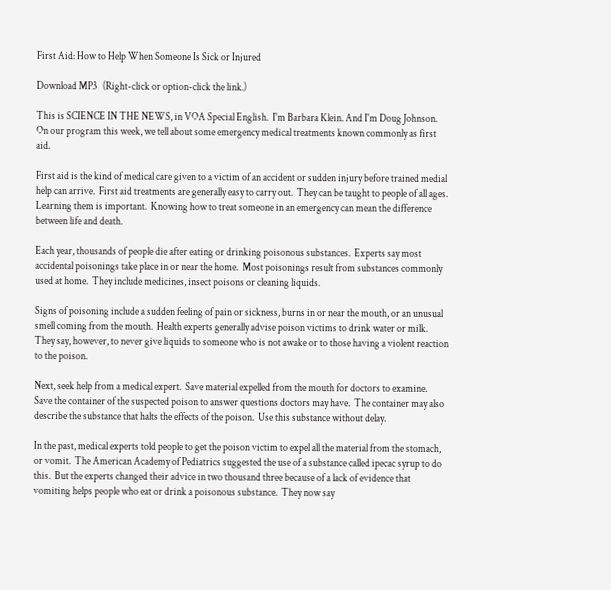First Aid: How to Help When Someone Is Sick or Injured

Download MP3   (Right-click or option-click the link.)

This is SCIENCE IN THE NEWS, in VOA Special English.  I'm Barbara Klein. And I'm Doug Johnson.  On our program this week, we tell about some emergency medical treatments known commonly as first aid.

First aid is the kind of medical care given to a victim of an accident or sudden injury before trained medial help can arrive.  First aid treatments are generally easy to carry out.  They can be taught to people of all ages.  Learning them is important.  Knowing how to treat someone in an emergency can mean the difference between life and death.

Each year, thousands of people die after eating or drinking poisonous substances.  Experts say most accidental poisonings take place in or near the home.  Most poisonings result from substances commonly used at home.  They include medicines, insect poisons or cleaning liquids.

Signs of poisoning include a sudden feeling of pain or sickness, burns in or near the mouth, or an unusual smell coming from the mouth.  Health experts generally advise poison victims to drink water or milk.  They say, however, to never give liquids to someone who is not awake or to those having a violent reaction to the poison.

Next, seek help from a medical expert.  Save material expelled from the mouth for doctors to examine.  Save the container of the suspected poison to answer questions doctors may have.  The container may also describe the substance that halts the effects of the poison.  Use this substance without delay.

In the past, medical experts told people to get the poison victim to expel all the material from the stomach, or vomit.  The American Academy of Pediatrics suggested the use of a substance called ipecac syrup to do this.  But the experts changed their advice in two thousand three because of a lack of evidence that vomiting helps people who eat or drink a poisonous substance.  They now say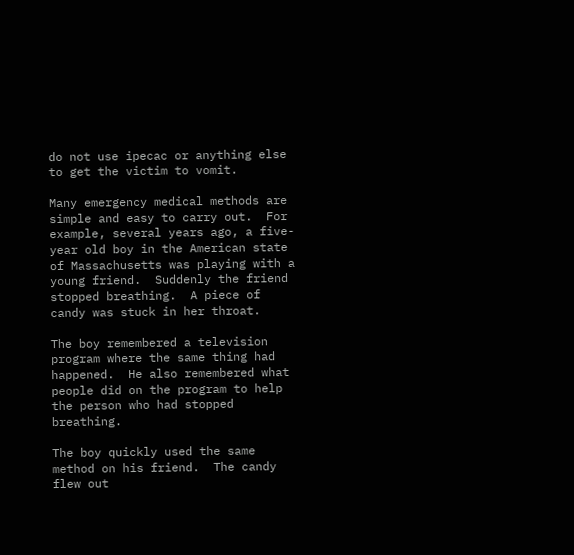do not use ipecac or anything else to get the victim to vomit.

Many emergency medical methods are simple and easy to carry out.  For example, several years ago, a five-year old boy in the American state of Massachusetts was playing with a young friend.  Suddenly the friend stopped breathing.  A piece of candy was stuck in her throat.

The boy remembered a television program where the same thing had happened.  He also remembered what people did on the program to help the person who had stopped breathing.

The boy quickly used the same method on his friend.  The candy flew out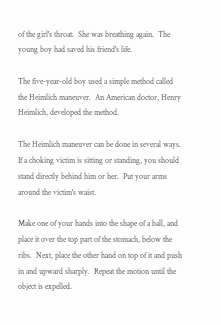of the girl's throat.  She was breathing again.  The young boy had saved his friend's life.

The five-year-old boy used a simple method called the Heimlich maneuver.  An American doctor, Henry Heimlich, developed the method.

The Heimlich maneuver can be done in several ways.  If a choking victim is sitting or standing, you should stand directly behind him or her.  Put your arms around the victim's waist.

Make one of your hands into the shape of a ball, and place it over the top part of the stomach, below the ribs.  Next, place the other hand on top of it and push in and upward sharply.  Repeat the motion until the object is expelled.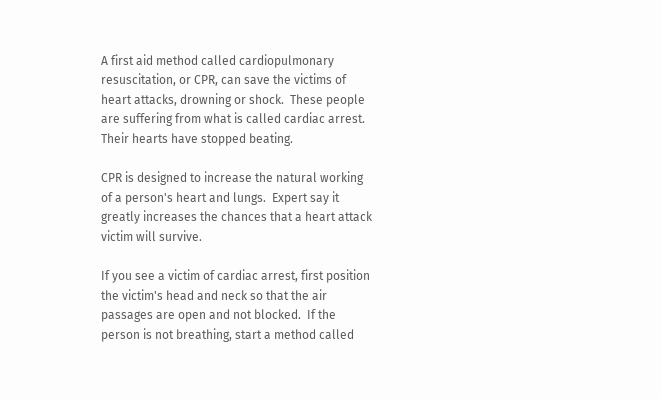A first aid method called cardiopulmonary resuscitation, or CPR, can save the victims of heart attacks, drowning or shock.  These people are suffering from what is called cardiac arrest.  Their hearts have stopped beating.

CPR is designed to increase the natural working of a person's heart and lungs.  Expert say it greatly increases the chances that a heart attack victim will survive.

If you see a victim of cardiac arrest, first position the victim's head and neck so that the air passages are open and not blocked.  If the person is not breathing, start a method called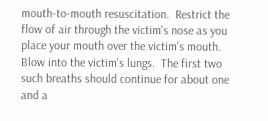mouth-to-mouth resuscitation.  Restrict the flow of air through the victim's nose as you place your mouth over the victim's mouth.  Blow into the victim's lungs.  The first two such breaths should continue for about one and a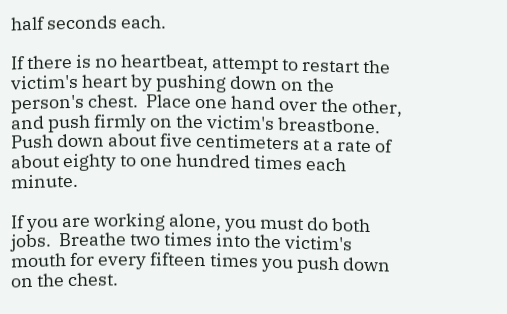half seconds each.

If there is no heartbeat, attempt to restart the victim's heart by pushing down on the person's chest.  Place one hand over the other, and push firmly on the victim's breastbone.  Push down about five centimeters at a rate of about eighty to one hundred times each minute.

If you are working alone, you must do both jobs.  Breathe two times into the victim's mouth for every fifteen times you push down on the chest.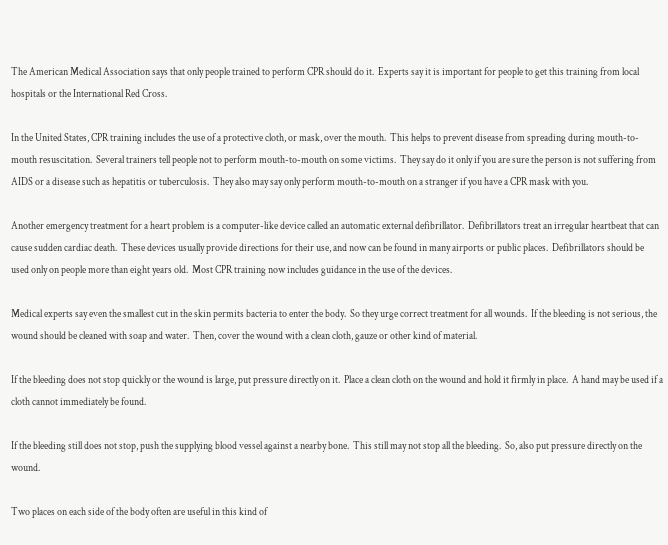The American Medical Association says that only people trained to perform CPR should do it.  Experts say it is important for people to get this training from local hospitals or the International Red Cross.

In the United States, CPR training includes the use of a protective cloth, or mask, over the mouth.  This helps to prevent disease from spreading during mouth-to-mouth resuscitation.  Several trainers tell people not to perform mouth-to-mouth on some victims.  They say do it only if you are sure the person is not suffering from AIDS or a disease such as hepatitis or tuberculosis.  They also may say only perform mouth-to-mouth on a stranger if you have a CPR mask with you.

Another emergency treatment for a heart problem is a computer-like device called an automatic external defibrillator.  Defibrillators treat an irregular heartbeat that can cause sudden cardiac death.  These devices usually provide directions for their use, and now can be found in many airports or public places.  Defibrillators should be used only on people more than eight years old.  Most CPR training now includes guidance in the use of the devices.

Medical experts say even the smallest cut in the skin permits bacteria to enter the body.  So they urge correct treatment for all wounds.  If the bleeding is not serious, the wound should be cleaned with soap and water.  Then, cover the wound with a clean cloth, gauze or other kind of material.

If the bleeding does not stop quickly or the wound is large, put pressure directly on it.  Place a clean cloth on the wound and hold it firmly in place.  A hand may be used if a cloth cannot immediately be found.

If the bleeding still does not stop, push the supplying blood vessel against a nearby bone.  This still may not stop all the bleeding.  So, also put pressure directly on the wound.

Two places on each side of the body often are useful in this kind of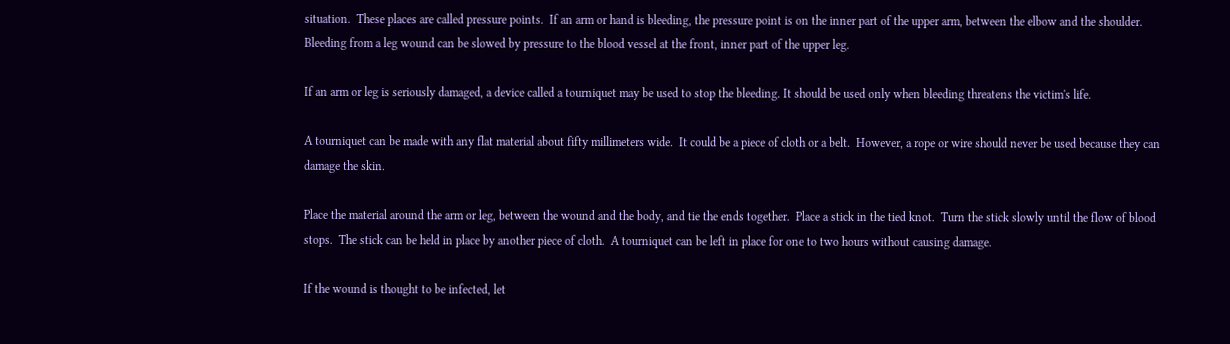situation.  These places are called pressure points.  If an arm or hand is bleeding, the pressure point is on the inner part of the upper arm, between the elbow and the shoulder.  Bleeding from a leg wound can be slowed by pressure to the blood vessel at the front, inner part of the upper leg.

If an arm or leg is seriously damaged, a device called a tourniquet may be used to stop the bleeding. It should be used only when bleeding threatens the victim's life.

A tourniquet can be made with any flat material about fifty millimeters wide.  It could be a piece of cloth or a belt.  However, a rope or wire should never be used because they can damage the skin.

Place the material around the arm or leg, between the wound and the body, and tie the ends together.  Place a stick in the tied knot.  Turn the stick slowly until the flow of blood stops.  The stick can be held in place by another piece of cloth.  A tourniquet can be left in place for one to two hours without causing damage.

If the wound is thought to be infected, let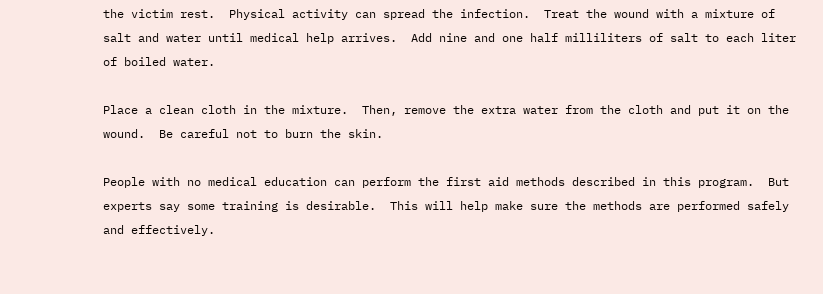the victim rest.  Physical activity can spread the infection.  Treat the wound with a mixture of salt and water until medical help arrives.  Add nine and one half milliliters of salt to each liter of boiled water.

Place a clean cloth in the mixture.  Then, remove the extra water from the cloth and put it on the wound.  Be careful not to burn the skin.

People with no medical education can perform the first aid methods described in this program.  But experts say some training is desirable.  This will help make sure the methods are performed safely and effectively.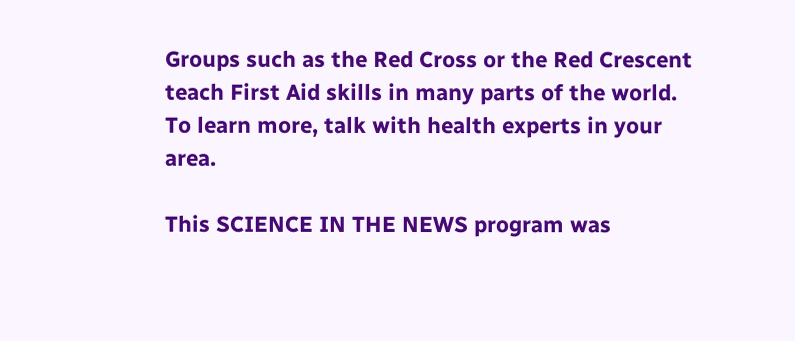Groups such as the Red Cross or the Red Crescent teach First Aid skills in many parts of the world.  To learn more, talk with health experts in your area.

This SCIENCE IN THE NEWS program was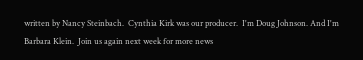written by Nancy Steinbach.  Cynthia Kirk was our producer.  I'm Doug Johnson. And I'm Barbara Klein.  Join us again next week for more news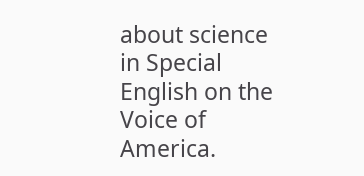about science in Special English on the Voice of America.